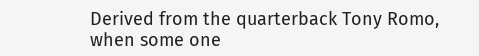Derived from the quarterback Tony Romo, when some one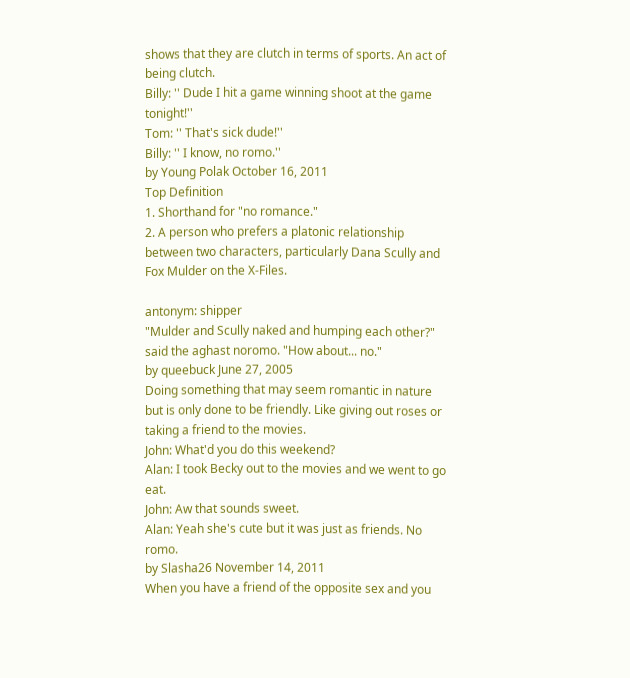shows that they are clutch in terms of sports. An act of being clutch.
Billy: '' Dude I hit a game winning shoot at the game tonight!''
Tom: '' That's sick dude!''
Billy: '' I know, no romo.''
by Young Polak October 16, 2011
Top Definition
1. Shorthand for "no romance."
2. A person who prefers a platonic relationship between two characters, particularly Dana Scully and Fox Mulder on the X-Files.

antonym: shipper
"Mulder and Scully naked and humping each other?" said the aghast noromo. "How about... no."
by queebuck June 27, 2005
Doing something that may seem romantic in nature but is only done to be friendly. Like giving out roses or taking a friend to the movies.
John: What'd you do this weekend?
Alan: I took Becky out to the movies and we went to go eat.
John: Aw that sounds sweet.
Alan: Yeah she's cute but it was just as friends. No romo.
by Slasha26 November 14, 2011
When you have a friend of the opposite sex and you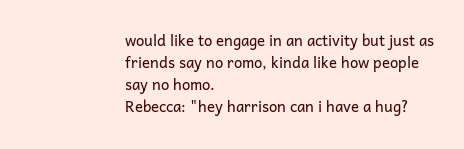would like to engage in an activity but just as friends say no romo, kinda like how people say no homo.
Rebecca: "hey harrison can i have a hug?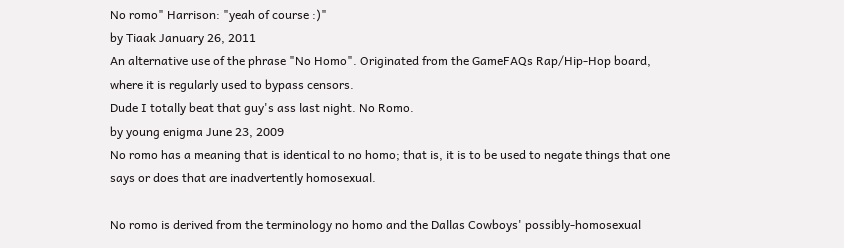No romo" Harrison: "yeah of course :)"
by Tiaak January 26, 2011
An alternative use of the phrase "No Homo". Originated from the GameFAQs Rap/Hip-Hop board, where it is regularly used to bypass censors.
Dude I totally beat that guy's ass last night. No Romo.
by young enigma June 23, 2009
No romo has a meaning that is identical to no homo; that is, it is to be used to negate things that one says or does that are inadvertently homosexual.

No romo is derived from the terminology no homo and the Dallas Cowboys' possibly-homosexual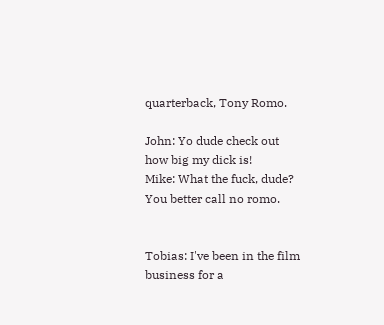quarterback, Tony Romo.

John: Yo dude check out how big my dick is!
Mike: What the fuck, dude? You better call no romo.


Tobias: I've been in the film business for a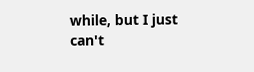while, but I just can't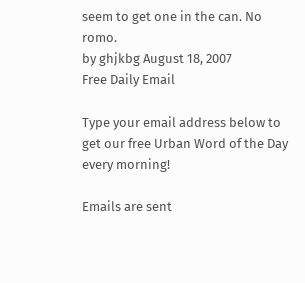seem to get one in the can. No romo.
by ghjkbg August 18, 2007
Free Daily Email

Type your email address below to get our free Urban Word of the Day every morning!

Emails are sent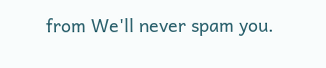from We'll never spam you.